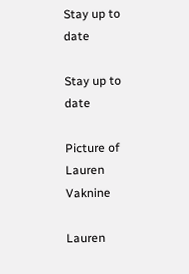Stay up to date

Stay up to date

Picture of Lauren Vaknine

Lauren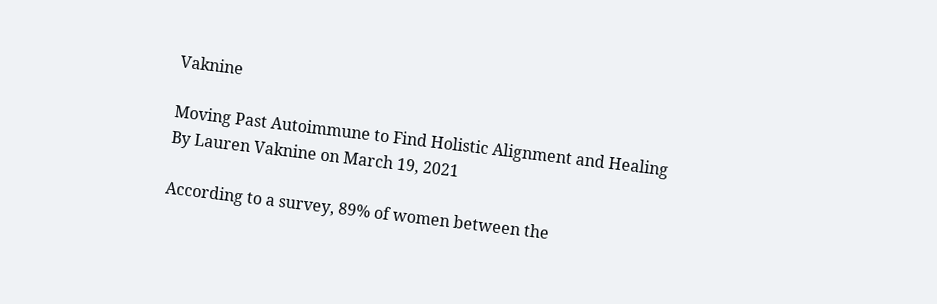Vaknine

Moving Past Autoimmune to Find Holistic Alignment and Healing
By Lauren Vaknine on March 19, 2021

According to a survey, 89% of women between the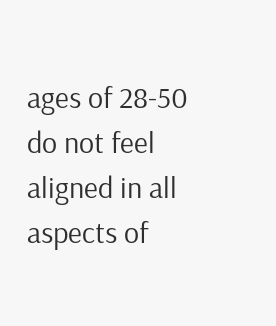ages of 28-50 do not feel aligned in all aspects of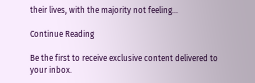their lives, with the majority not feeling...

Continue Reading

Be the first to receive exclusive content delivered to your inbox.